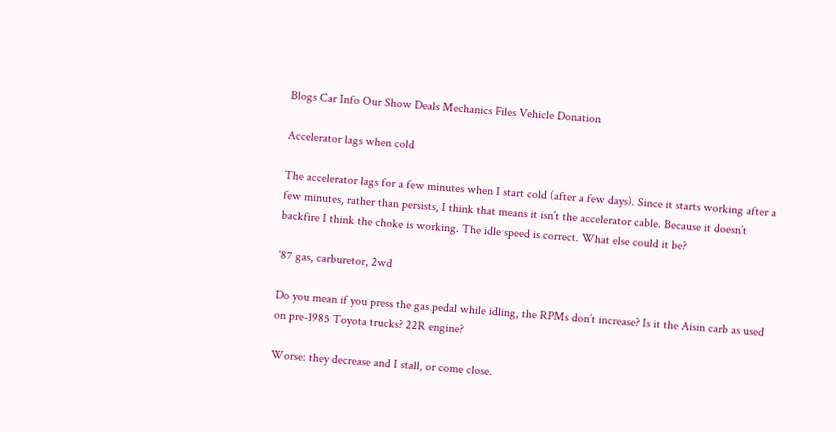Blogs Car Info Our Show Deals Mechanics Files Vehicle Donation

Accelerator lags when cold

The accelerator lags for a few minutes when I start cold (after a few days). Since it starts working after a few minutes, rather than persists, I think that means it isn’t the accelerator cable. Because it doesn’t backfire I think the choke is working. The idle speed is correct. What else could it be?

'87 gas, carburetor, 2wd

Do you mean if you press the gas pedal while idling, the RPMs don’t increase? Is it the Aisin carb as used on pre-1985 Toyota trucks? 22R engine?

Worse: they decrease and I stall, or come close.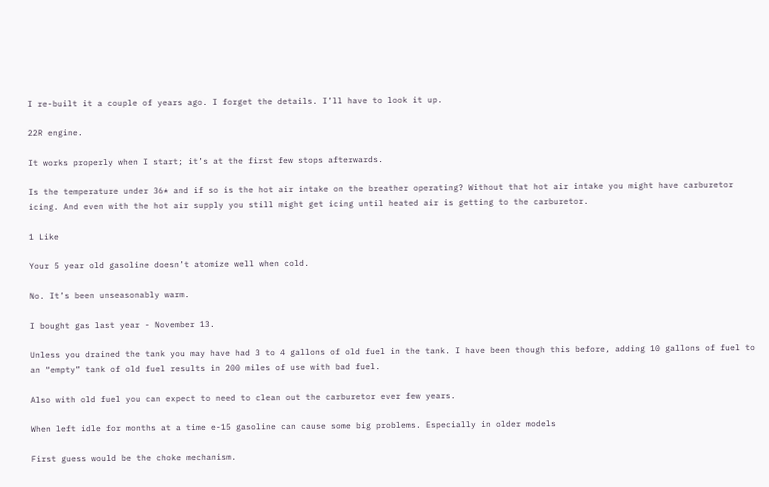I re-built it a couple of years ago. I forget the details. I’ll have to look it up.

22R engine.

It works properly when I start; it’s at the first few stops afterwards.

Is the temperature under 36* and if so is the hot air intake on the breather operating? Without that hot air intake you might have carburetor icing. And even with the hot air supply you still might get icing until heated air is getting to the carburetor.

1 Like

Your 5 year old gasoline doesn’t atomize well when cold.

No. It’s been unseasonably warm.

I bought gas last year - November 13.

Unless you drained the tank you may have had 3 to 4 gallons of old fuel in the tank. I have been though this before, adding 10 gallons of fuel to an “empty” tank of old fuel results in 200 miles of use with bad fuel.

Also with old fuel you can expect to need to clean out the carburetor ever few years.

When left idle for months at a time e-15 gasoline can cause some big problems. Especially in older models

First guess would be the choke mechanism.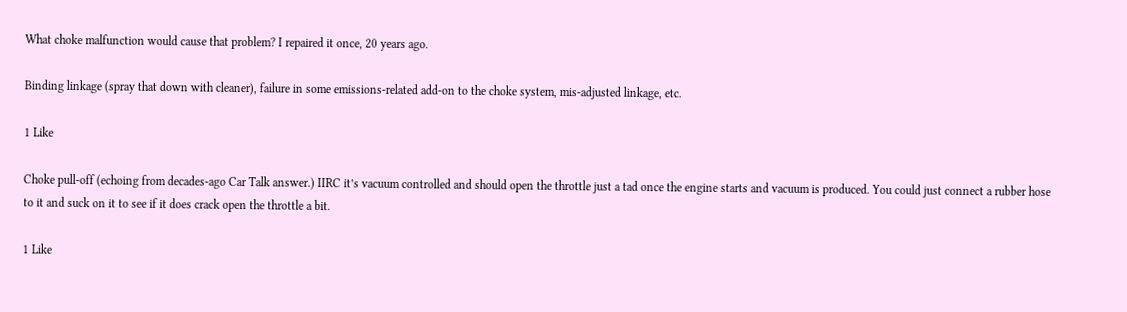What choke malfunction would cause that problem? I repaired it once, 20 years ago.

Binding linkage (spray that down with cleaner), failure in some emissions-related add-on to the choke system, mis-adjusted linkage, etc.

1 Like

Choke pull-off (echoing from decades-ago Car Talk answer.) IIRC it’s vacuum controlled and should open the throttle just a tad once the engine starts and vacuum is produced. You could just connect a rubber hose to it and suck on it to see if it does crack open the throttle a bit.

1 Like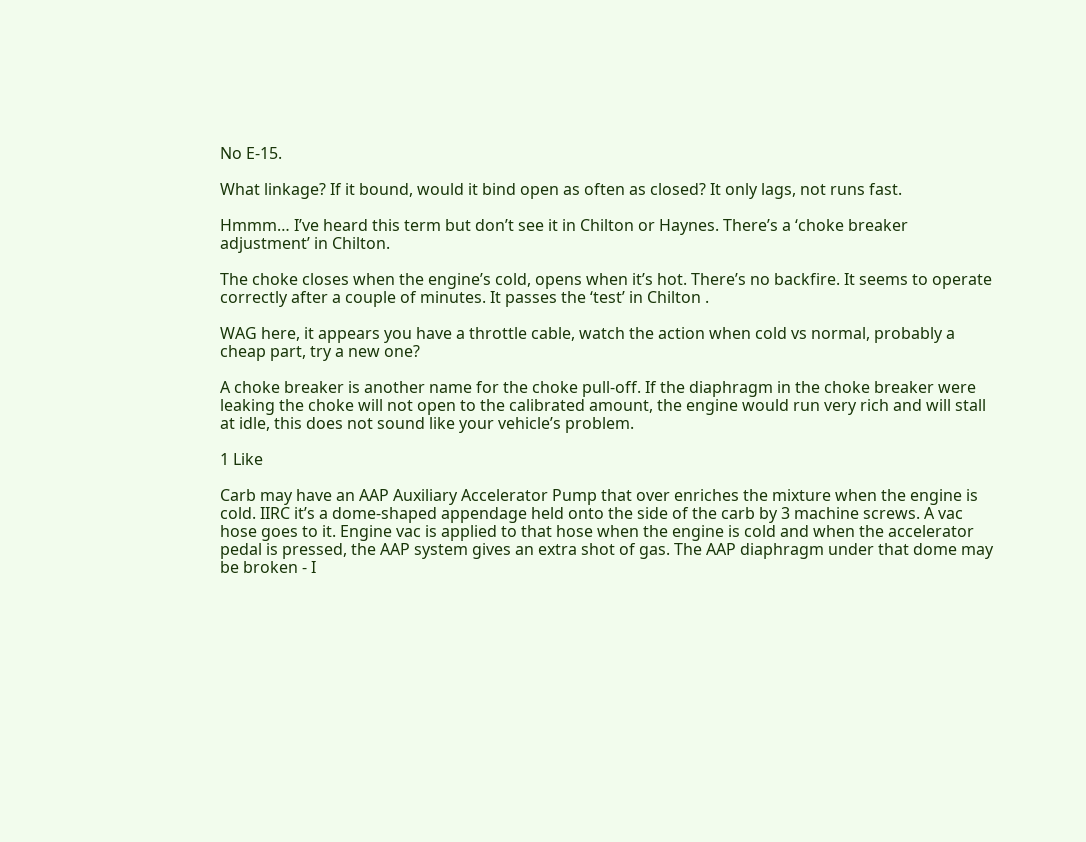No E-15.

What linkage? If it bound, would it bind open as often as closed? It only lags, not runs fast.

Hmmm… I’ve heard this term but don’t see it in Chilton or Haynes. There’s a ‘choke breaker adjustment’ in Chilton.

The choke closes when the engine’s cold, opens when it’s hot. There’s no backfire. It seems to operate correctly after a couple of minutes. It passes the ‘test’ in Chilton .

WAG here, it appears you have a throttle cable, watch the action when cold vs normal, probably a cheap part, try a new one?

A choke breaker is another name for the choke pull-off. If the diaphragm in the choke breaker were leaking the choke will not open to the calibrated amount, the engine would run very rich and will stall at idle, this does not sound like your vehicle’s problem.

1 Like

Carb may have an AAP Auxiliary Accelerator Pump that over enriches the mixture when the engine is cold. IIRC it’s a dome-shaped appendage held onto the side of the carb by 3 machine screws. A vac hose goes to it. Engine vac is applied to that hose when the engine is cold and when the accelerator pedal is pressed, the AAP system gives an extra shot of gas. The AAP diaphragm under that dome may be broken - I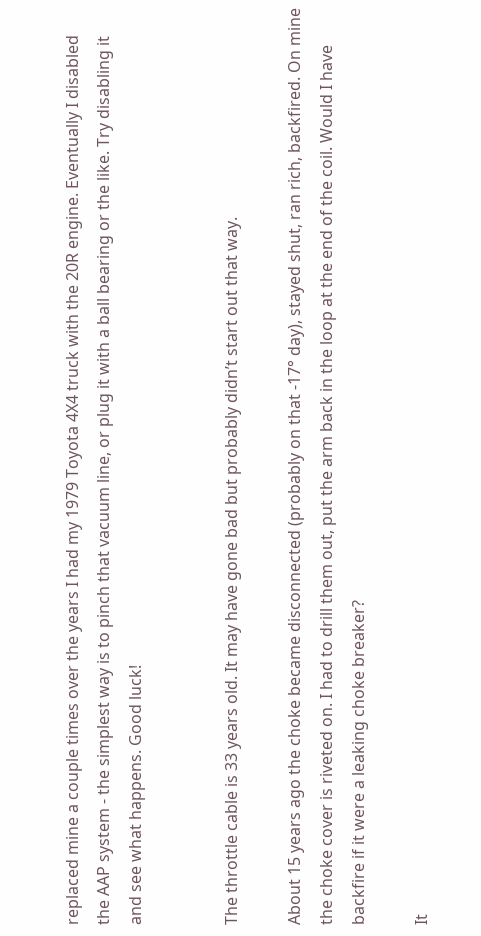replaced mine a couple times over the years I had my 1979 Toyota 4X4 truck with the 20R engine. Eventually I disabled the AAP system - the simplest way is to pinch that vacuum line, or plug it with a ball bearing or the like. Try disabling it and see what happens. Good luck!


The throttle cable is 33 years old. It may have gone bad but probably didn’t start out that way.

About 15 years ago the choke became disconnected (probably on that -17° day), stayed shut, ran rich, backfired. On mine the choke cover is riveted on. I had to drill them out, put the arm back in the loop at the end of the coil. Would I have backfire if it were a leaking choke breaker?

It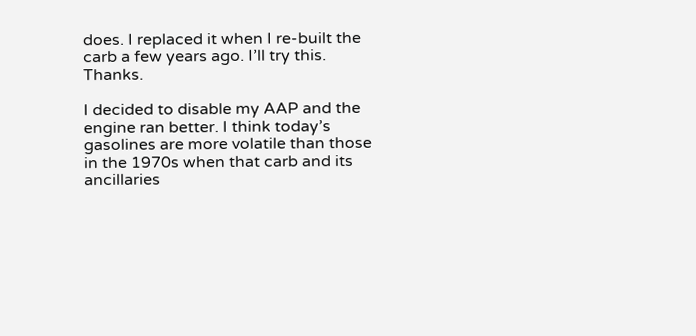does. I replaced it when I re-built the carb a few years ago. I’ll try this. Thanks.

I decided to disable my AAP and the engine ran better. I think today’s gasolines are more volatile than those in the 1970s when that carb and its ancillaries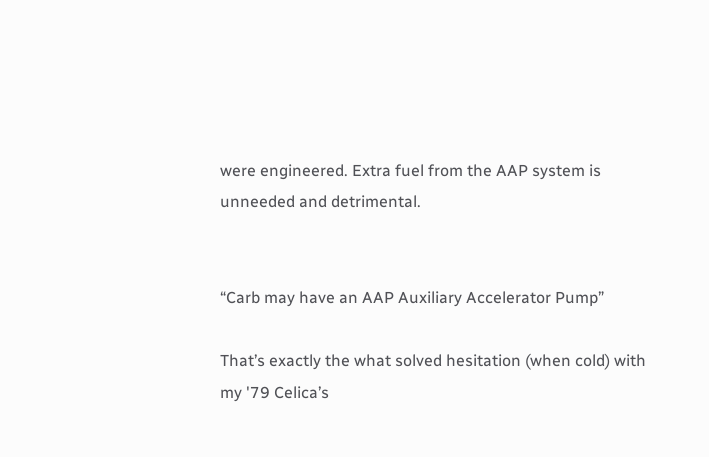were engineered. Extra fuel from the AAP system is unneeded and detrimental.


“Carb may have an AAP Auxiliary Accelerator Pump”

That’s exactly the what solved hesitation (when cold) with my '79 Celica’s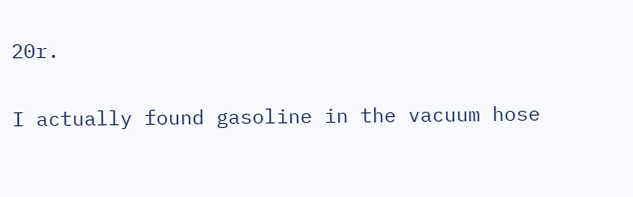20r.

I actually found gasoline in the vacuum hose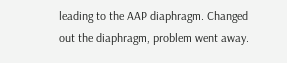leading to the AAP diaphragm. Changed out the diaphragm, problem went away.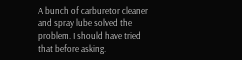A bunch of carburetor cleaner and spray lube solved the problem. I should have tried that before asking.